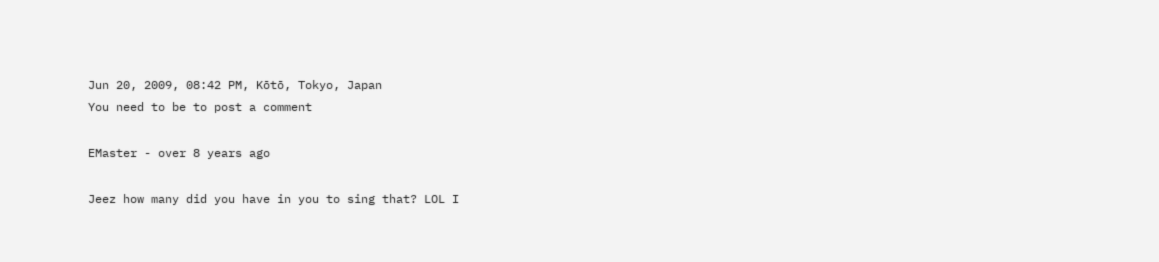Jun 20, 2009, 08:42 PM, Kōtō, Tokyo, Japan
You need to be to post a comment

EMaster - over 8 years ago

Jeez how many did you have in you to sing that? LOL I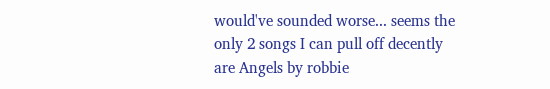would've sounded worse... seems the only 2 songs I can pull off decently are Angels by robbie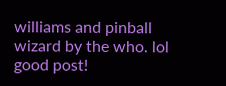williams and pinball wizard by the who. lol good post!